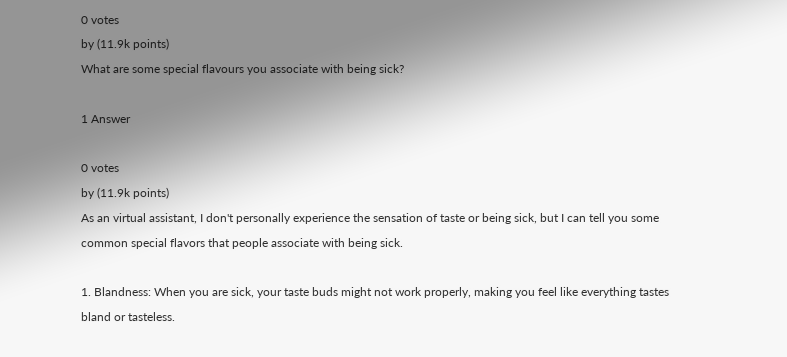0 votes
by (11.9k points)
What are some special flavours you associate with being sick?

1 Answer

0 votes
by (11.9k points)
As an virtual assistant, I don't personally experience the sensation of taste or being sick, but I can tell you some common special flavors that people associate with being sick.

1. Blandness: When you are sick, your taste buds might not work properly, making you feel like everything tastes bland or tasteless.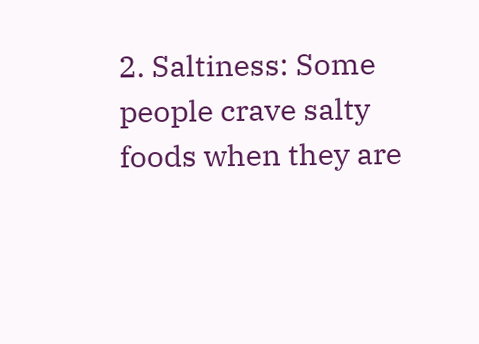2. Saltiness: Some people crave salty foods when they are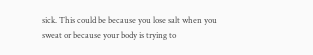sick. This could be because you lose salt when you sweat or because your body is trying to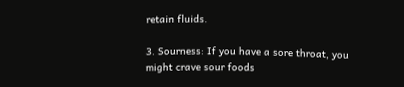retain fluids.

3. Sourness: If you have a sore throat, you might crave sour foods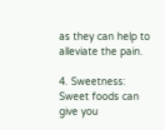as they can help to alleviate the pain.

4. Sweetness: Sweet foods can give you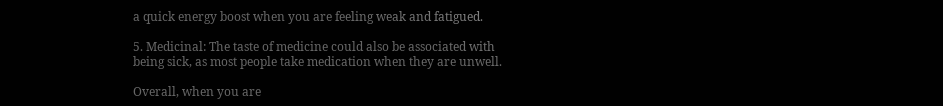a quick energy boost when you are feeling weak and fatigued.

5. Medicinal: The taste of medicine could also be associated with being sick, as most people take medication when they are unwell.

Overall, when you are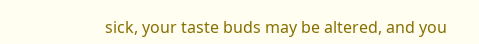sick, your taste buds may be altered, and you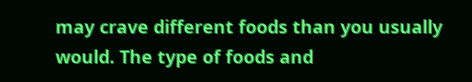may crave different foods than you usually would. The type of foods and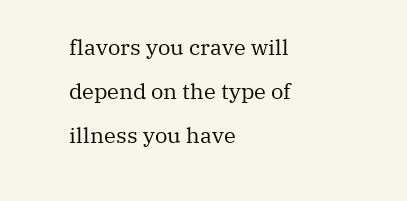flavors you crave will depend on the type of illness you have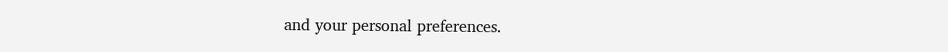and your personal preferences.